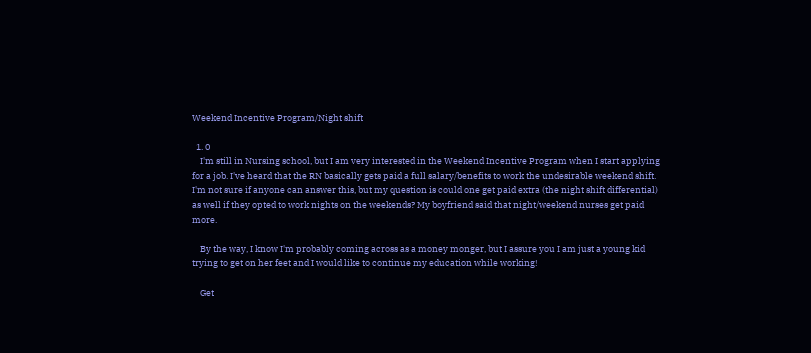Weekend Incentive Program/Night shift

  1. 0
    I'm still in Nursing school, but I am very interested in the Weekend Incentive Program when I start applying for a job. I've heard that the RN basically gets paid a full salary/benefits to work the undesirable weekend shift. I'm not sure if anyone can answer this, but my question is could one get paid extra (the night shift differential) as well if they opted to work nights on the weekends? My boyfriend said that night/weekend nurses get paid more.

    By the way, I know I'm probably coming across as a money monger, but I assure you I am just a young kid trying to get on her feet and I would like to continue my education while working!

    Get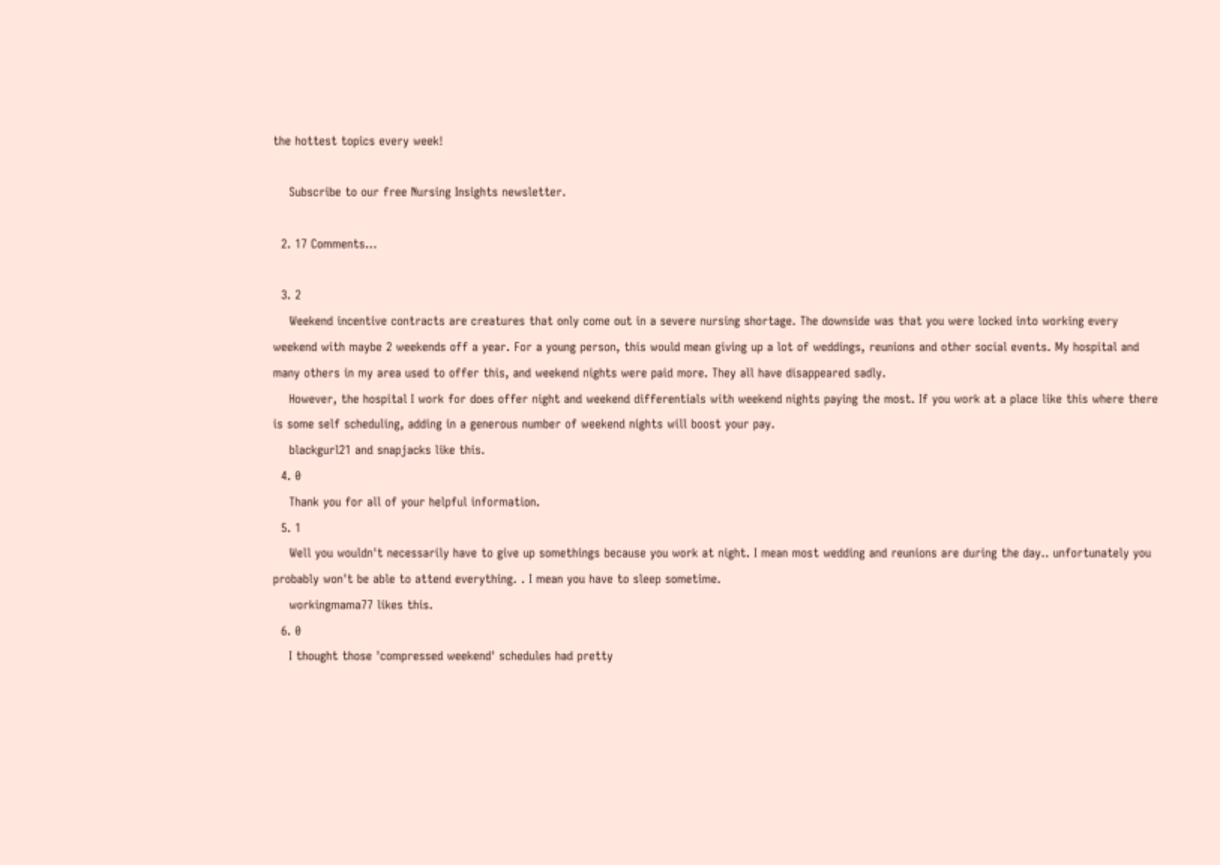the hottest topics every week!

    Subscribe to our free Nursing Insights newsletter.

  2. 17 Comments...

  3. 2
    Weekend incentive contracts are creatures that only come out in a severe nursing shortage. The downside was that you were locked into working every weekend with maybe 2 weekends off a year. For a young person, this would mean giving up a lot of weddings, reunions and other social events. My hospital and many others in my area used to offer this, and weekend nights were paid more. They all have disappeared sadly.
    However, the hospital I work for does offer night and weekend differentials with weekend nights paying the most. If you work at a place like this where there is some self scheduling, adding in a generous number of weekend nights will boost your pay.
    blackgurl21 and snapjacks like this.
  4. 0
    Thank you for all of your helpful information.
  5. 1
    Well you wouldn't necessarily have to give up somethings because you work at night. I mean most wedding and reunions are during the day.. unfortunately you probably won't be able to attend everything. . I mean you have to sleep sometime.
    workingmama77 likes this.
  6. 0
    I thought those 'compressed weekend' schedules had pretty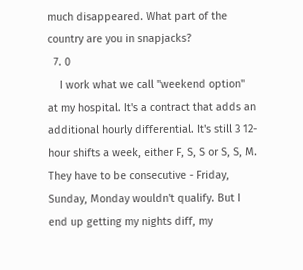much disappeared. What part of the country are you in snapjacks?
  7. 0
    I work what we call "weekend option" at my hospital. It's a contract that adds an additional hourly differential. It's still 3 12-hour shifts a week, either F, S, S or S, S, M. They have to be consecutive - Friday, Sunday, Monday wouldn't qualify. But I end up getting my nights diff, my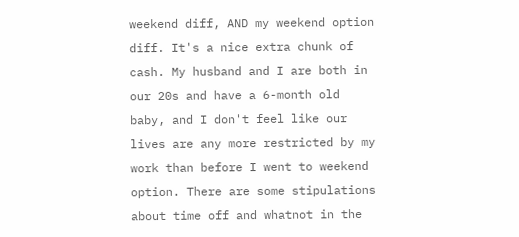weekend diff, AND my weekend option diff. It's a nice extra chunk of cash. My husband and I are both in our 20s and have a 6-month old baby, and I don't feel like our lives are any more restricted by my work than before I went to weekend option. There are some stipulations about time off and whatnot in the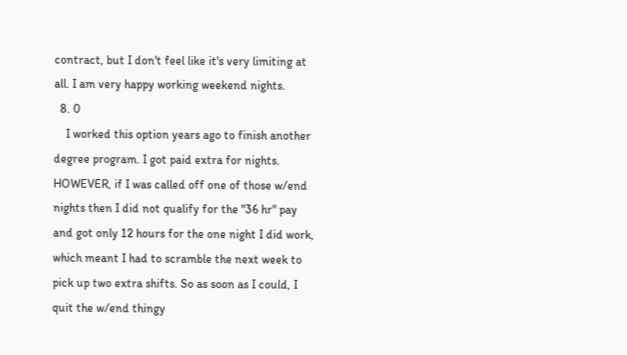contract, but I don't feel like it's very limiting at all. I am very happy working weekend nights.
  8. 0
    I worked this option years ago to finish another degree program. I got paid extra for nights. HOWEVER, if I was called off one of those w/end nights then I did not qualify for the "36 hr" pay and got only 12 hours for the one night I did work, which meant I had to scramble the next week to pick up two extra shifts. So as soon as I could, I quit the w/end thingy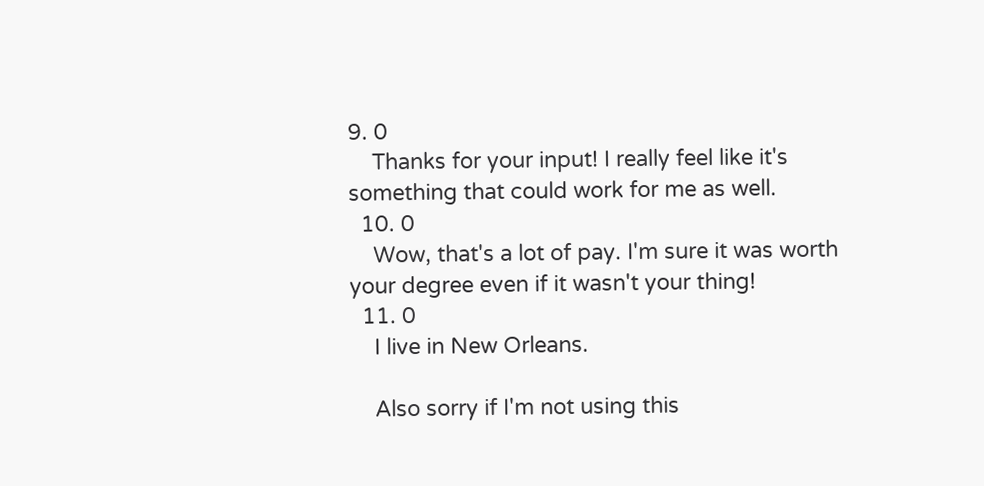9. 0
    Thanks for your input! I really feel like it's something that could work for me as well.
  10. 0
    Wow, that's a lot of pay. I'm sure it was worth your degree even if it wasn't your thing!
  11. 0
    I live in New Orleans.

    Also sorry if I'm not using this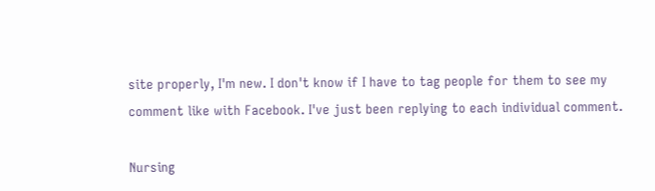site properly, I'm new. I don't know if I have to tag people for them to see my comment like with Facebook. I've just been replying to each individual comment.

Nursing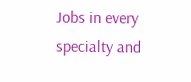Jobs in every specialty and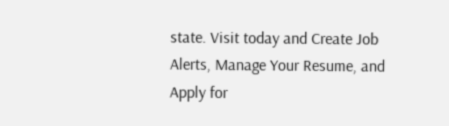state. Visit today and Create Job Alerts, Manage Your Resume, and Apply for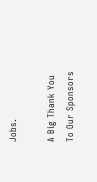Jobs.

A Big Thank You To Our Sponsors